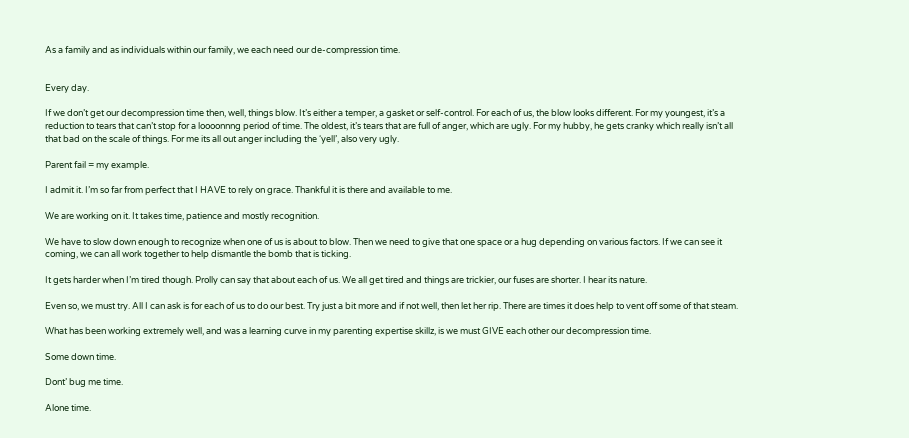As a family and as individuals within our family, we each need our de-compression time.


Every day.

If we don’t get our decompression time then, well, things blow. It’s either a temper, a gasket or self-control. For each of us, the blow looks different. For my youngest, it’s a reduction to tears that can’t stop for a loooonnng period of time. The oldest, it’s tears that are full of anger, which are ugly. For my hubby, he gets cranky which really isn’t all that bad on the scale of things. For me its all out anger including the ‘yell’, also very ugly.

Parent fail = my example.

I admit it. I’m so far from perfect that I HAVE to rely on grace. Thankful it is there and available to me.

We are working on it. It takes time, patience and mostly recognition.

We have to slow down enough to recognize when one of us is about to blow. Then we need to give that one space or a hug depending on various factors. If we can see it coming, we can all work together to help dismantle the bomb that is ticking.

It gets harder when I’m tired though. Prolly can say that about each of us. We all get tired and things are trickier, our fuses are shorter. I hear its nature.

Even so, we must try. All I can ask is for each of us to do our best. Try just a bit more and if not well, then let her rip. There are times it does help to vent off some of that steam.

What has been working extremely well, and was a learning curve in my parenting expertise skillz, is we must GIVE each other our decompression time.

Some down time.

Dont’ bug me time.

Alone time.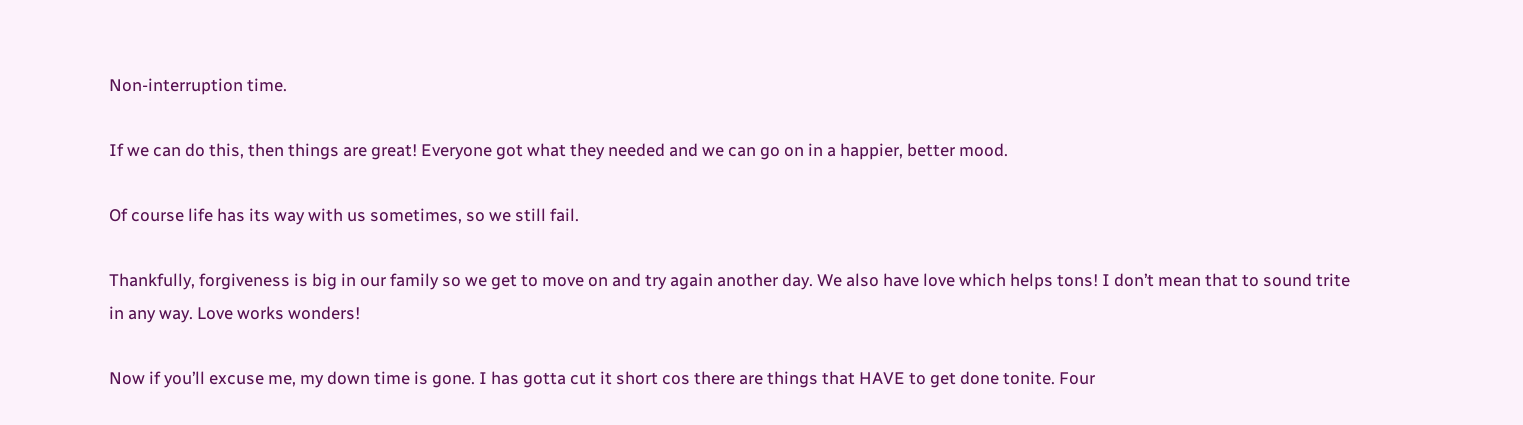Non-interruption time.

If we can do this, then things are great! Everyone got what they needed and we can go on in a happier, better mood.

Of course life has its way with us sometimes, so we still fail.

Thankfully, forgiveness is big in our family so we get to move on and try again another day. We also have love which helps tons! I don’t mean that to sound trite in any way. Love works wonders!

Now if you’ll excuse me, my down time is gone. I has gotta cut it short cos there are things that HAVE to get done tonite. Four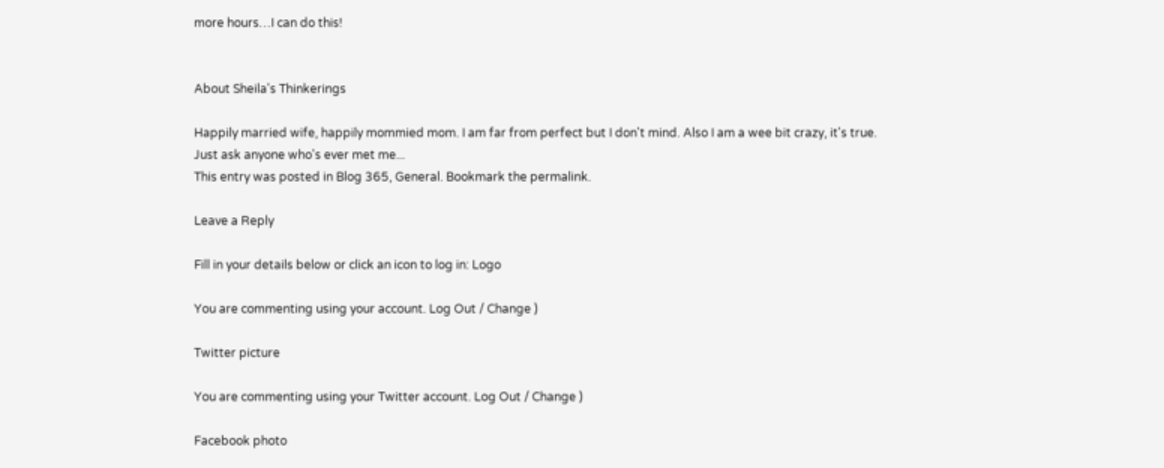more hours…I can do this!


About Sheila's Thinkerings

Happily married wife, happily mommied mom. I am far from perfect but I don't mind. Also I am a wee bit crazy, it's true. Just ask anyone who's ever met me...
This entry was posted in Blog 365, General. Bookmark the permalink.

Leave a Reply

Fill in your details below or click an icon to log in: Logo

You are commenting using your account. Log Out / Change )

Twitter picture

You are commenting using your Twitter account. Log Out / Change )

Facebook photo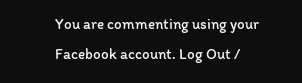You are commenting using your Facebook account. Log Out /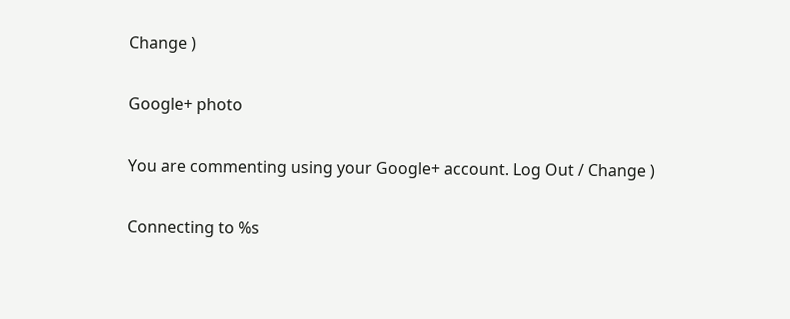Change )

Google+ photo

You are commenting using your Google+ account. Log Out / Change )

Connecting to %s